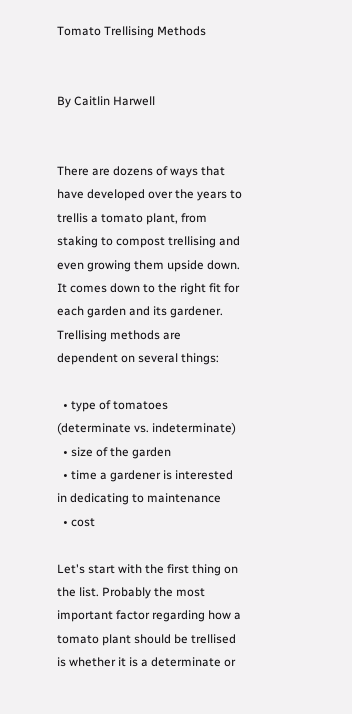Tomato Trellising Methods


By Caitlin Harwell


There are dozens of ways that have developed over the years to trellis a tomato plant, from staking to compost trellising and even growing them upside down. It comes down to the right fit for each garden and its gardener. Trellising methods are dependent on several things:

  • type of tomatoes (determinate vs. indeterminate)
  • size of the garden
  • time a gardener is interested in dedicating to maintenance
  • cost

Let's start with the first thing on the list. Probably the most important factor regarding how a tomato plant should be trellised is whether it is a determinate or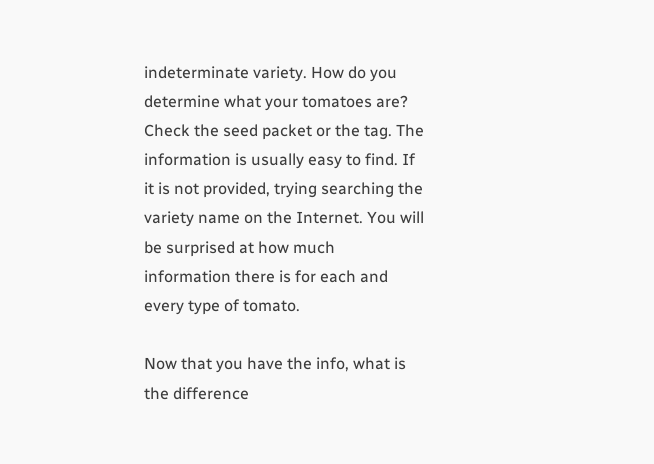indeterminate variety. How do you determine what your tomatoes are? Check the seed packet or the tag. The information is usually easy to find. If it is not provided, trying searching the variety name on the Internet. You will be surprised at how much information there is for each and every type of tomato.

Now that you have the info, what is the difference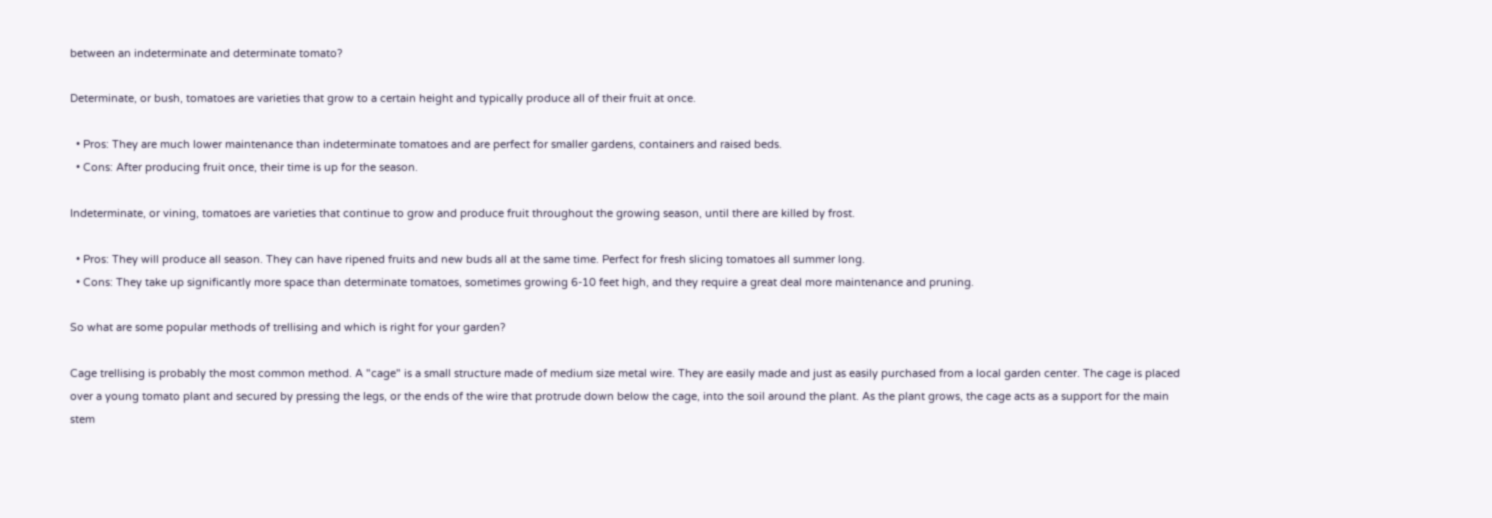between an indeterminate and determinate tomato?

Determinate, or bush, tomatoes are varieties that grow to a certain height and typically produce all of their fruit at once.

  • Pros: They are much lower maintenance than indeterminate tomatoes and are perfect for smaller gardens, containers and raised beds.
  • Cons: After producing fruit once, their time is up for the season.

Indeterminate, or vining, tomatoes are varieties that continue to grow and produce fruit throughout the growing season, until there are killed by frost.

  • Pros: They will produce all season. They can have ripened fruits and new buds all at the same time. Perfect for fresh slicing tomatoes all summer long.
  • Cons: They take up significantly more space than determinate tomatoes, sometimes growing 6-10 feet high, and they require a great deal more maintenance and pruning.

So what are some popular methods of trellising and which is right for your garden?

Cage trellising is probably the most common method. A "cage" is a small structure made of medium size metal wire. They are easily made and just as easily purchased from a local garden center. The cage is placed over a young tomato plant and secured by pressing the legs, or the ends of the wire that protrude down below the cage, into the soil around the plant. As the plant grows, the cage acts as a support for the main stem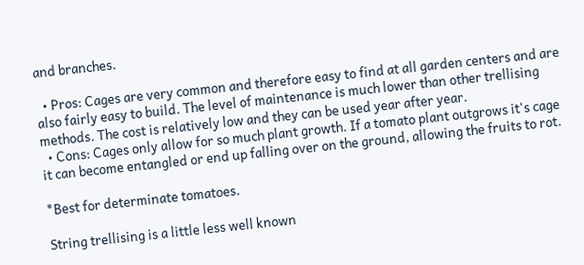and branches.

  • Pros: Cages are very common and therefore easy to find at all garden centers and are also fairly easy to build. The level of maintenance is much lower than other trellising methods. The cost is relatively low and they can be used year after year.
  • Cons: Cages only allow for so much plant growth. If a tomato plant outgrows it's cage it can become entangled or end up falling over on the ground, allowing the fruits to rot.

*Best for determinate tomatoes.

String trellising is a little less well known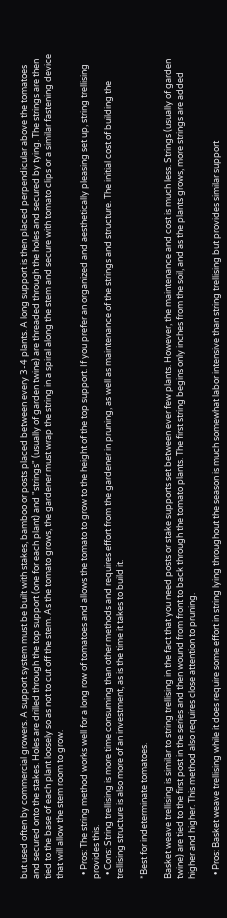but used often by commercial growers. A support system must be built with stakes, bamboo or posts placed between every 3-4 plants. A long support is then placed perpendicular above the tomatoes and secured onto the stakes. Holes are drilled through the top support (one for each plant) and "strings" (usually of garden twine) are threaded through the holes and secured by tying. The strings are then tied to the base of each plant loosely so as not to cut off the stem. As the tomato grows, the gardener must wrap the string in a spiral along the stem and secure with tomato clips or a similar fastening device that will allow the stem room to grow.

  • Pros: The string method works well for a long row of tomatoes and allows the tomato to grow to the height of the top support. If you prefer an organized and aesthetically pleasing set up, string trellising provides this.
  • Cons: String trellising is more time consuming than other methods and requires effort from the gardener in pruning, as well as maintenance of the strings and structure. The initial cost of building the trellising structure is also more of an investment, as is the time it takes to build it.

*Best for indeterminate tomatoes.

Basket weave trellising is similar to string trellising in the fact that you need posts or stake supports set between ever few plants. However, the maintenance and cost is much less. Strings (usually of garden twine) are tied to the first post in the series and then wound from front to back through the tomato plants. The first string begins only inches from the soil, and as the plants grows, more strings are added higher and higher. This method also requires close attention to pruning.

  • Pros: Basket weave trellising while it does require some effort in string lying throughout the season is much somewhat labor intensive than string trellising but provides similar support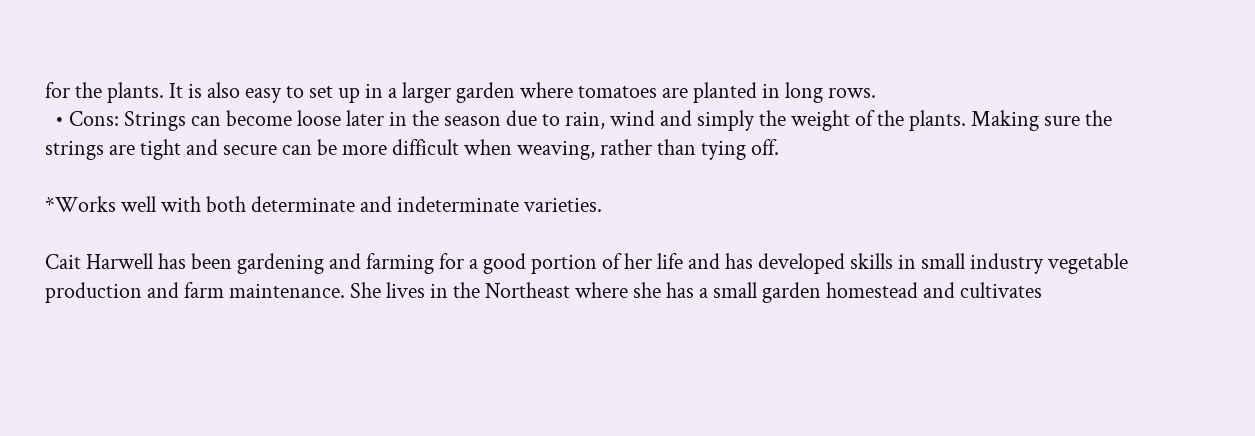for the plants. It is also easy to set up in a larger garden where tomatoes are planted in long rows.
  • Cons: Strings can become loose later in the season due to rain, wind and simply the weight of the plants. Making sure the strings are tight and secure can be more difficult when weaving, rather than tying off.

*Works well with both determinate and indeterminate varieties.

Cait Harwell has been gardening and farming for a good portion of her life and has developed skills in small industry vegetable production and farm maintenance. She lives in the Northeast where she has a small garden homestead and cultivates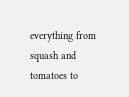everything from squash and tomatoes to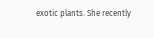exotic plants. She recently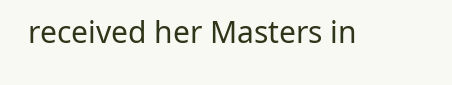received her Masters in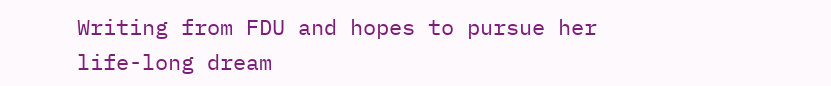Writing from FDU and hopes to pursue her life-long dream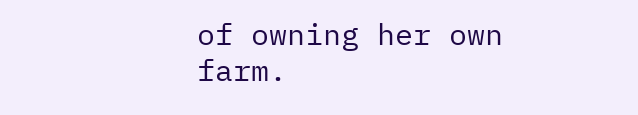of owning her own farm.